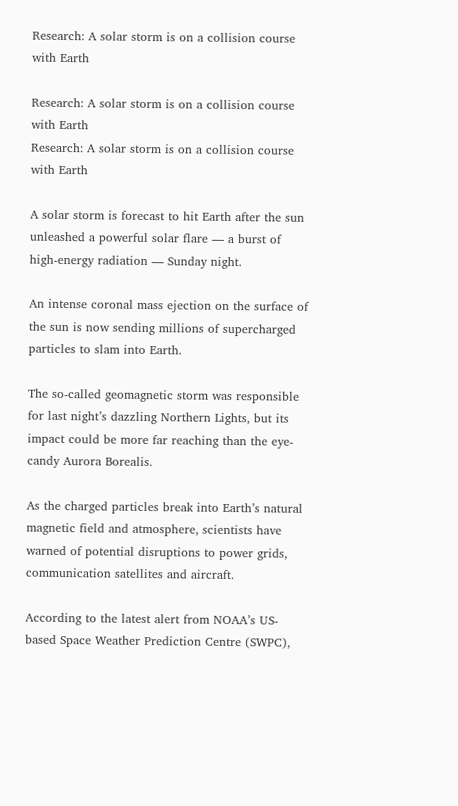Research: A solar storm is on a collision course with Earth

Research: A solar storm is on a collision course with Earth
Research: A solar storm is on a collision course with Earth

A solar storm is forecast to hit Earth after the sun unleashed a powerful solar flare — a burst of high-energy radiation — Sunday night.

An intense coronal mass ejection on the surface of the sun is now sending millions of supercharged particles to slam into Earth.

The so-called geomagnetic storm was responsible for last night’s dazzling Northern Lights, but its impact could be more far reaching than the eye-candy Aurora Borealis.

As the charged particles break into Earth’s natural magnetic field and atmosphere, scientists have warned of potential disruptions to power grids, communication satellites and aircraft.

According to the latest alert from NOAA’s US-based Space Weather Prediction Centre (SWPC),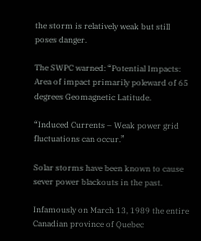the storm is relatively weak but still poses danger.

The SWPC warned: “Potential Impacts: Area of impact primarily poleward of 65 degrees Geomagnetic Latitude.

“Induced Currents – Weak power grid fluctuations can occur.”

Solar storms have been known to cause sever power blackouts in the past.

Infamously on March 13, 1989 the entire Canadian province of Quebec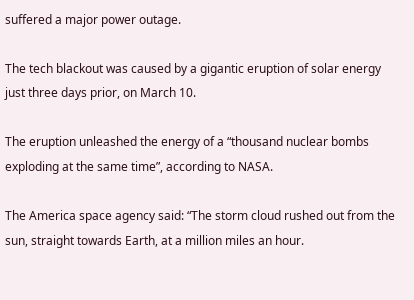suffered a major power outage.

The tech blackout was caused by a gigantic eruption of solar energy just three days prior, on March 10.

The eruption unleashed the energy of a “thousand nuclear bombs exploding at the same time”, according to NASA.

The America space agency said: “The storm cloud rushed out from the sun, straight towards Earth, at a million miles an hour.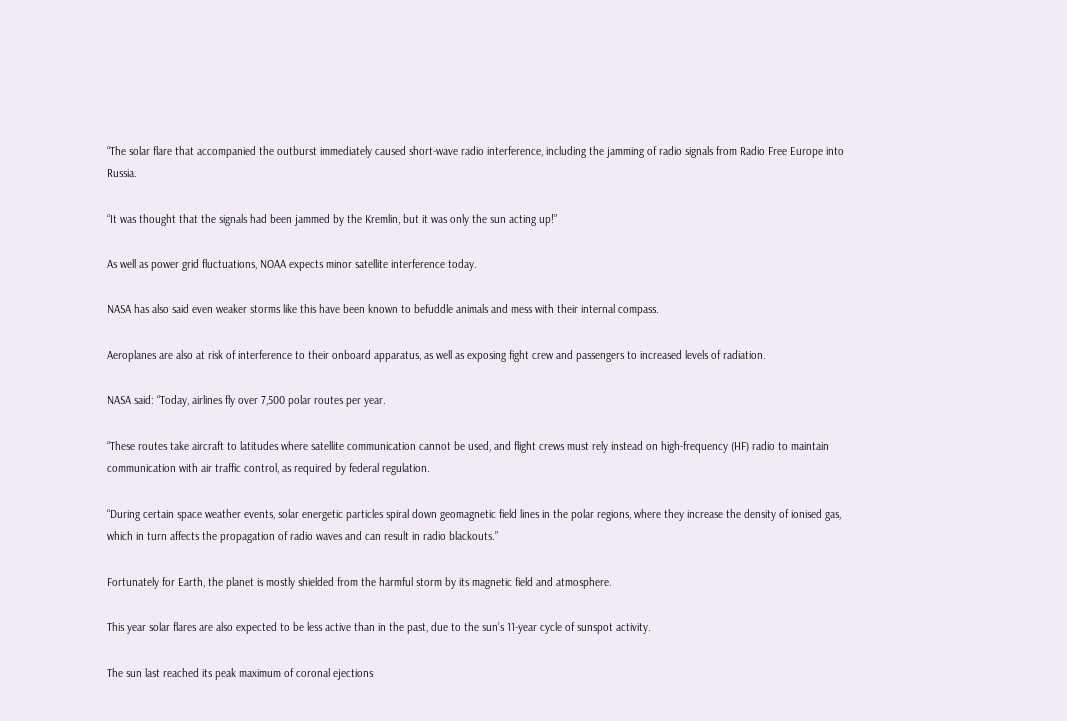“The solar flare that accompanied the outburst immediately caused short-wave radio interference, including the jamming of radio signals from Radio Free Europe into Russia.

“It was thought that the signals had been jammed by the Kremlin, but it was only the sun acting up!”

As well as power grid fluctuations, NOAA expects minor satellite interference today.

NASA has also said even weaker storms like this have been known to befuddle animals and mess with their internal compass.

Aeroplanes are also at risk of interference to their onboard apparatus, as well as exposing fight crew and passengers to increased levels of radiation.

NASA said: “Today, airlines fly over 7,500 polar routes per year.

“These routes take aircraft to latitudes where satellite communication cannot be used, and flight crews must rely instead on high-frequency (HF) radio to maintain communication with air traffic control, as required by federal regulation.

“During certain space weather events, solar energetic particles spiral down geomagnetic field lines in the polar regions, where they increase the density of ionised gas, which in turn affects the propagation of radio waves and can result in radio blackouts.”

Fortunately for Earth, the planet is mostly shielded from the harmful storm by its magnetic field and atmosphere.

This year solar flares are also expected to be less active than in the past, due to the sun’s 11-year cycle of sunspot activity.

The sun last reached its peak maximum of coronal ejections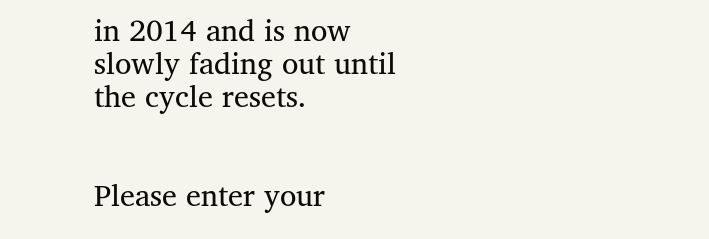in 2014 and is now slowly fading out until the cycle resets.


Please enter your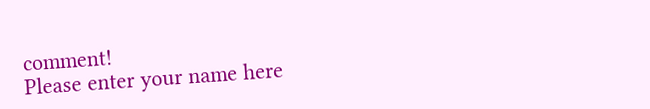comment!
Please enter your name here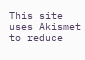This site uses Akismet to reduce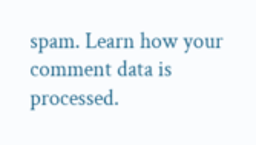spam. Learn how your comment data is processed.